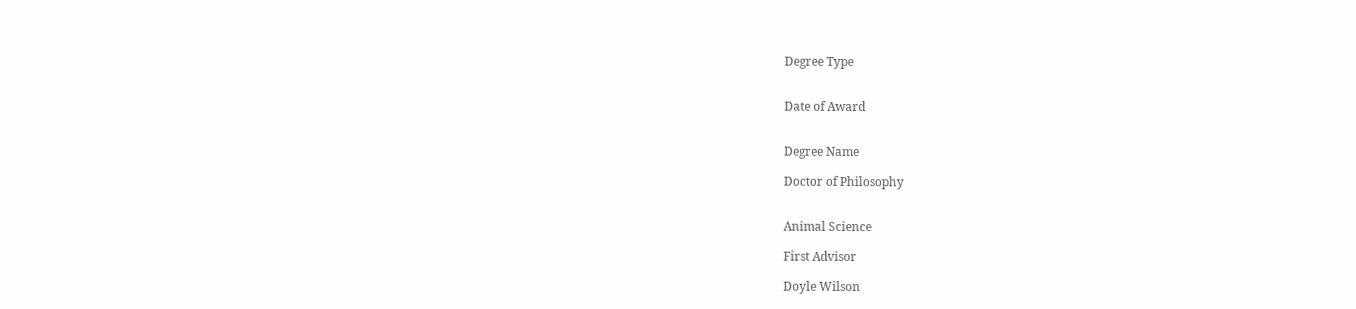Degree Type


Date of Award


Degree Name

Doctor of Philosophy


Animal Science

First Advisor

Doyle Wilson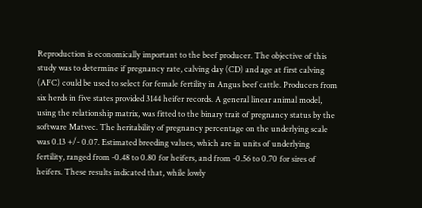Reproduction is economically important to the beef producer. The objective of this study was to determine if pregnancy rate, calving day (CD) and age at first calving (AFC) could be used to select for female fertility in Angus beef cattle. Producers from six herds in five states provided 3144 heifer records. A general linear animal model, using the relationship matrix, was fitted to the binary trait of pregnancy status by the software Matvec. The heritability of pregnancy percentage on the underlying scale was 0.13 +/- 0.07. Estimated breeding values, which are in units of underlying fertility, ranged from -0.48 to 0.80 for heifers, and from -0.56 to 0.70 for sires of heifers. These results indicated that, while lowly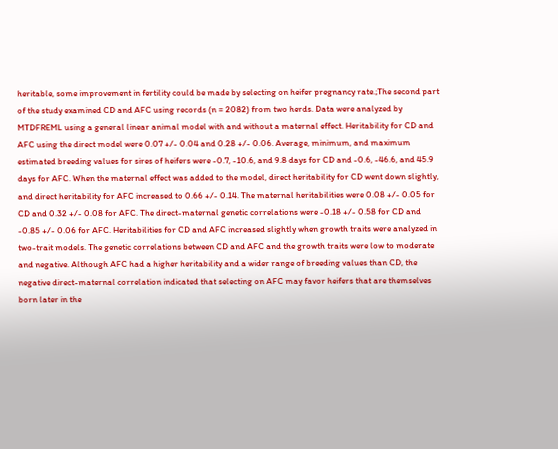heritable, some improvement in fertility could be made by selecting on heifer pregnancy rate.;The second part of the study examined CD and AFC using records (n = 2082) from two herds. Data were analyzed by MTDFREML using a general linear animal model with and without a maternal effect. Heritability for CD and AFC using the direct model were 0.07 +/- 0.04 and 0.28 +/- 0.06. Average, minimum, and maximum estimated breeding values for sires of heifers were -0.7, -10.6, and 9.8 days for CD and -0.6, -46.6, and 45.9 days for AFC. When the maternal effect was added to the model, direct heritability for CD went down slightly, and direct heritability for AFC increased to 0.66 +/- 0.14. The maternal heritabilities were 0.08 +/- 0.05 for CD and 0.32 +/- 0.08 for AFC. The direct-maternal genetic correlations were -0.18 +/- 0.58 for CD and -0.85 +/- 0.06 for AFC. Heritabilities for CD and AFC increased slightly when growth traits were analyzed in two-trait models. The genetic correlations between CD and AFC and the growth traits were low to moderate and negative. Although AFC had a higher heritability and a wider range of breeding values than CD, the negative direct-maternal correlation indicated that selecting on AFC may favor heifers that are themselves born later in the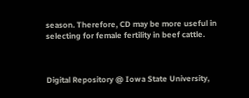season. Therefore, CD may be more useful in selecting for female fertility in beef cattle.



Digital Repository @ Iowa State University,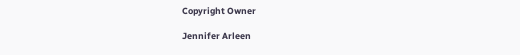Copyright Owner

Jennifer Arleen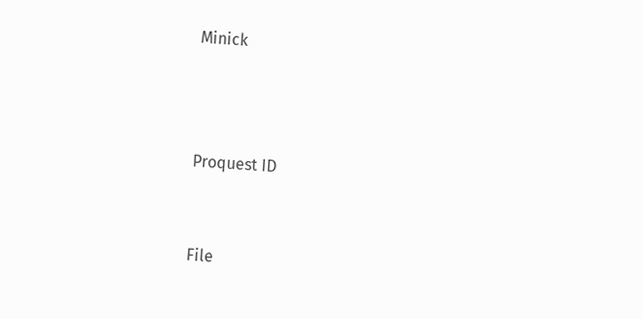Minick



Proquest ID


File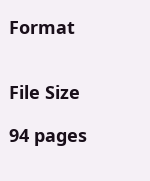Format


File Size

94 pages